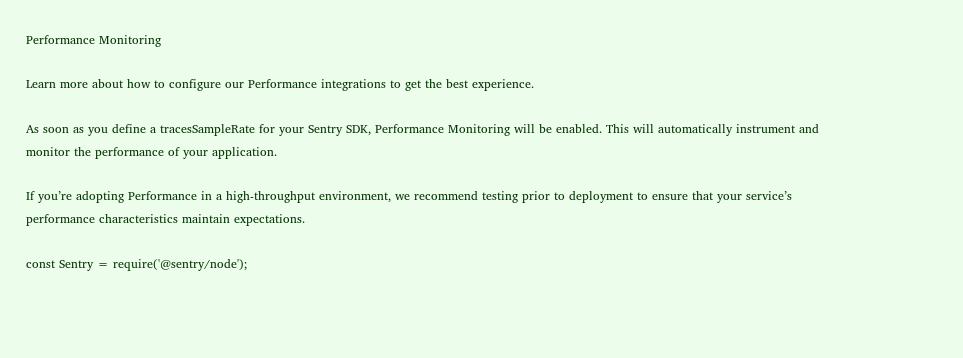Performance Monitoring

Learn more about how to configure our Performance integrations to get the best experience.

As soon as you define a tracesSampleRate for your Sentry SDK, Performance Monitoring will be enabled. This will automatically instrument and monitor the performance of your application.

If you’re adopting Performance in a high-throughput environment, we recommend testing prior to deployment to ensure that your service’s performance characteristics maintain expectations.

const Sentry = require('@sentry/node');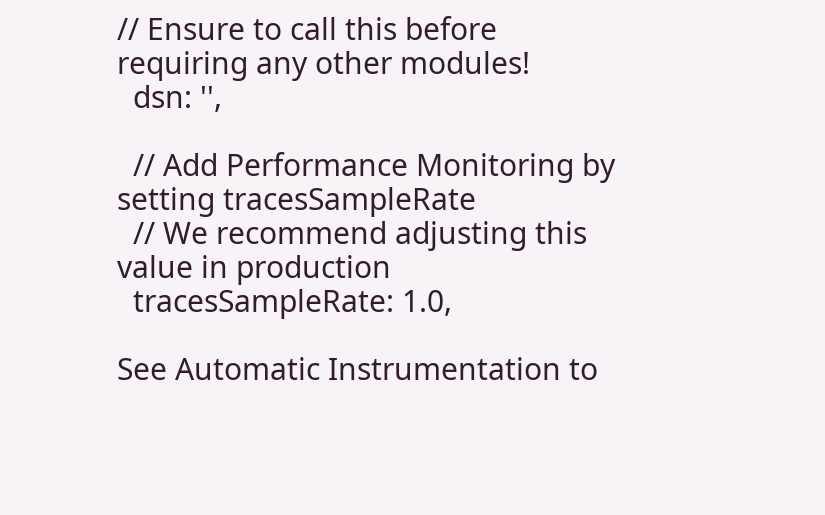// Ensure to call this before requiring any other modules!
  dsn: '',

  // Add Performance Monitoring by setting tracesSampleRate
  // We recommend adjusting this value in production
  tracesSampleRate: 1.0,

See Automatic Instrumentation to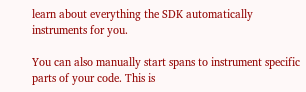learn about everything the SDK automatically instruments for you.

You can also manually start spans to instrument specific parts of your code. This is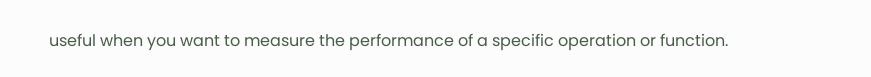useful when you want to measure the performance of a specific operation or function.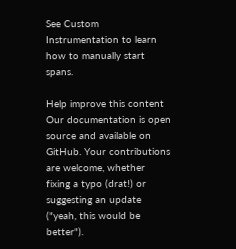See Custom Instrumentation to learn how to manually start spans.

Help improve this content
Our documentation is open source and available on GitHub. Your contributions are welcome, whether fixing a typo (drat!) or suggesting an update ("yeah, this would be better").